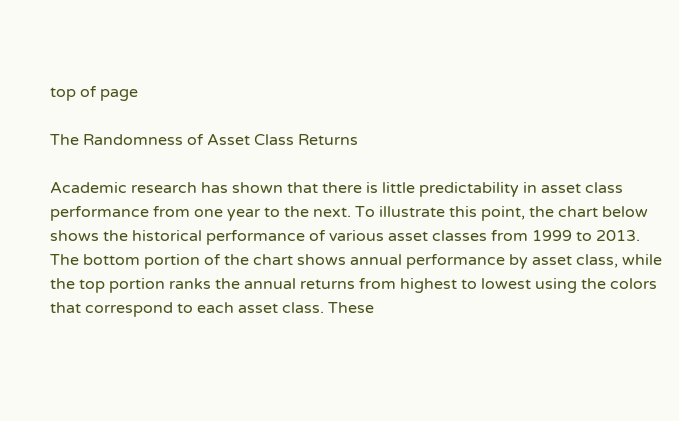top of page

The Randomness of Asset Class Returns

Academic research has shown that there is little predictability in asset class performance from one year to the next. To illustrate this point, the chart below shows the historical performance of various asset classes from 1999 to 2013. The bottom portion of the chart shows annual performance by asset class, while the top portion ranks the annual returns from highest to lowest using the colors that correspond to each asset class. These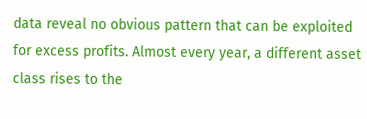data reveal no obvious pattern that can be exploited for excess profits. Almost every year, a different asset class rises to the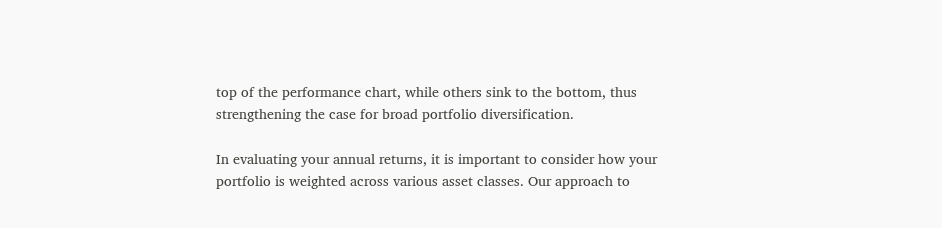top of the performance chart, while others sink to the bottom, thus strengthening the case for broad portfolio diversification.

In evaluating your annual returns, it is important to consider how your portfolio is weighted across various asset classes. Our approach to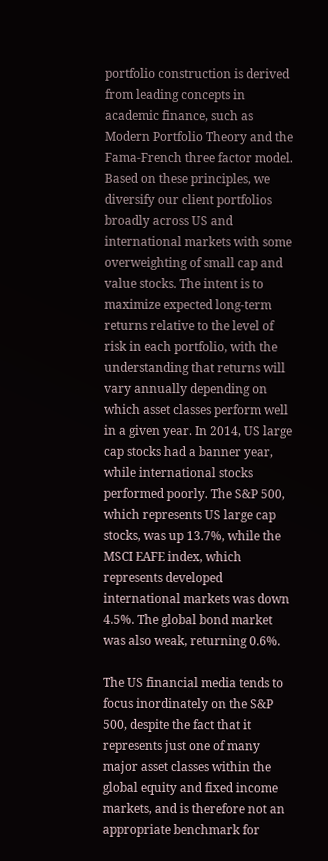portfolio construction is derived from leading concepts in academic finance, such as Modern Portfolio Theory and the Fama-French three factor model. Based on these principles, we diversify our client portfolios broadly across US and international markets with some overweighting of small cap and value stocks. The intent is to maximize expected long-term returns relative to the level of risk in each portfolio, with the understanding that returns will vary annually depending on which asset classes perform well in a given year. In 2014, US large cap stocks had a banner year, while international stocks performed poorly. The S&P 500, which represents US large cap stocks, was up 13.7%, while the MSCI EAFE index, which represents developed international markets was down 4.5%. The global bond market was also weak, returning 0.6%.

The US financial media tends to focus inordinately on the S&P 500, despite the fact that it represents just one of many major asset classes within the global equity and fixed income markets, and is therefore not an appropriate benchmark for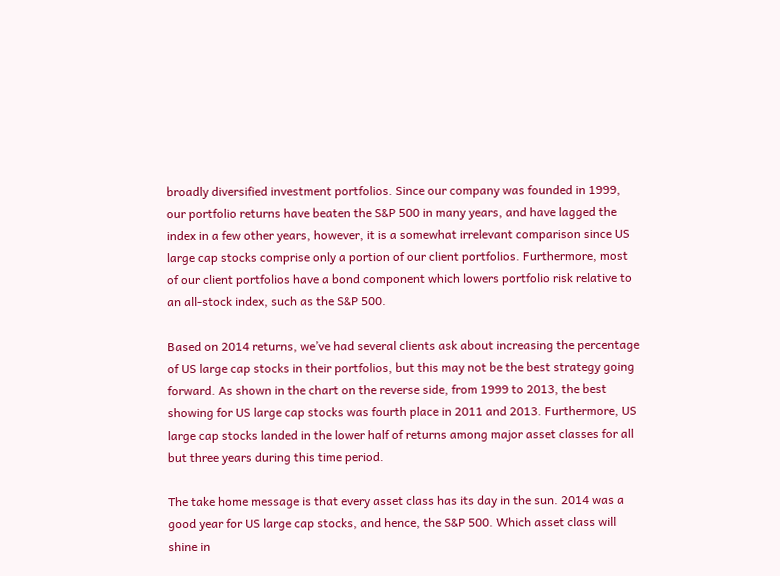broadly diversified investment portfolios. Since our company was founded in 1999, our portfolio returns have beaten the S&P 500 in many years, and have lagged the index in a few other years, however, it is a somewhat irrelevant comparison since US large cap stocks comprise only a portion of our client portfolios. Furthermore, most of our client portfolios have a bond component which lowers portfolio risk relative to an all-stock index, such as the S&P 500.

Based on 2014 returns, we’ve had several clients ask about increasing the percentage of US large cap stocks in their portfolios, but this may not be the best strategy going forward. As shown in the chart on the reverse side, from 1999 to 2013, the best showing for US large cap stocks was fourth place in 2011 and 2013. Furthermore, US large cap stocks landed in the lower half of returns among major asset classes for all but three years during this time period.

The take home message is that every asset class has its day in the sun. 2014 was a good year for US large cap stocks, and hence, the S&P 500. Which asset class will shine in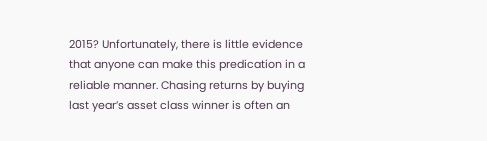2015? Unfortunately, there is little evidence that anyone can make this predication in a reliable manner. Chasing returns by buying last year’s asset class winner is often an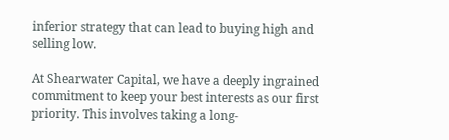inferior strategy that can lead to buying high and selling low.

At Shearwater Capital, we have a deeply ingrained commitment to keep your best interests as our first priority. This involves taking a long-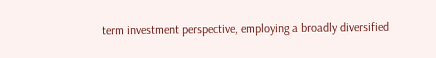term investment perspective, employing a broadly diversified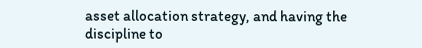asset allocation strategy, and having the discipline to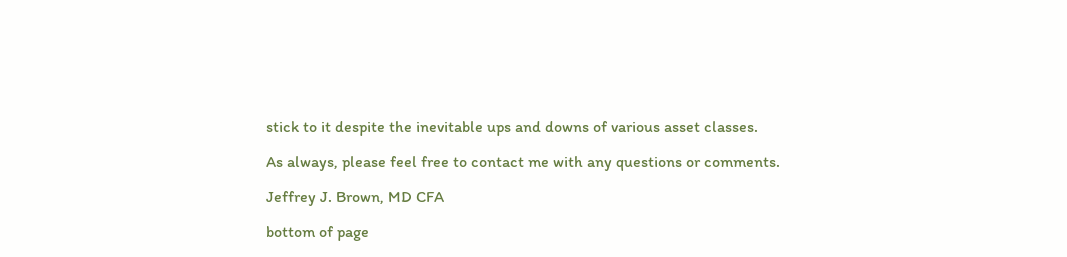stick to it despite the inevitable ups and downs of various asset classes.

As always, please feel free to contact me with any questions or comments.

Jeffrey J. Brown, MD CFA

bottom of page